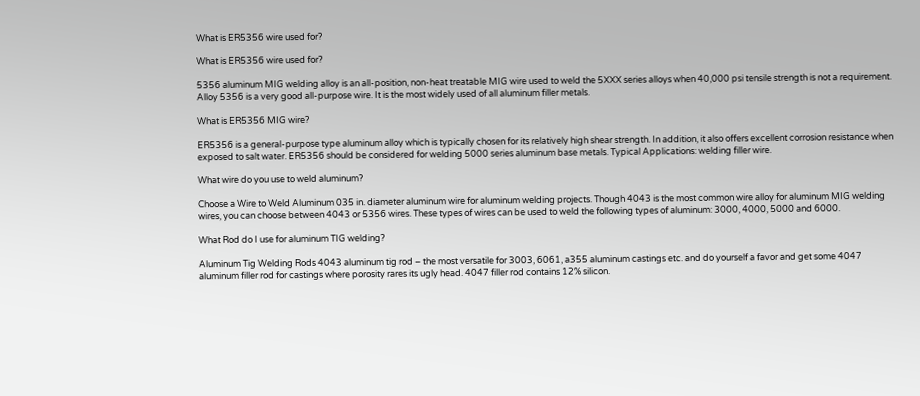What is ER5356 wire used for?

What is ER5356 wire used for?

5356 aluminum MIG welding alloy is an all-position, non-heat treatable MIG wire used to weld the 5XXX series alloys when 40,000 psi tensile strength is not a requirement. Alloy 5356 is a very good all-purpose wire. It is the most widely used of all aluminum filler metals.

What is ER5356 MIG wire?

ER5356 is a general-purpose type aluminum alloy which is typically chosen for its relatively high shear strength. In addition, it also offers excellent corrosion resistance when exposed to salt water. ER5356 should be considered for welding 5000 series aluminum base metals. Typical Applications: welding filler wire.

What wire do you use to weld aluminum?

Choose a Wire to Weld Aluminum 035 in. diameter aluminum wire for aluminum welding projects. Though 4043 is the most common wire alloy for aluminum MIG welding wires, you can choose between 4043 or 5356 wires. These types of wires can be used to weld the following types of aluminum: 3000, 4000, 5000 and 6000.

What Rod do I use for aluminum TIG welding?

Aluminum Tig Welding Rods 4043 aluminum tig rod – the most versatile for 3003, 6061, a355 aluminum castings etc. and do yourself a favor and get some 4047 aluminum filler rod for castings where porosity rares its ugly head. 4047 filler rod contains 12% silicon.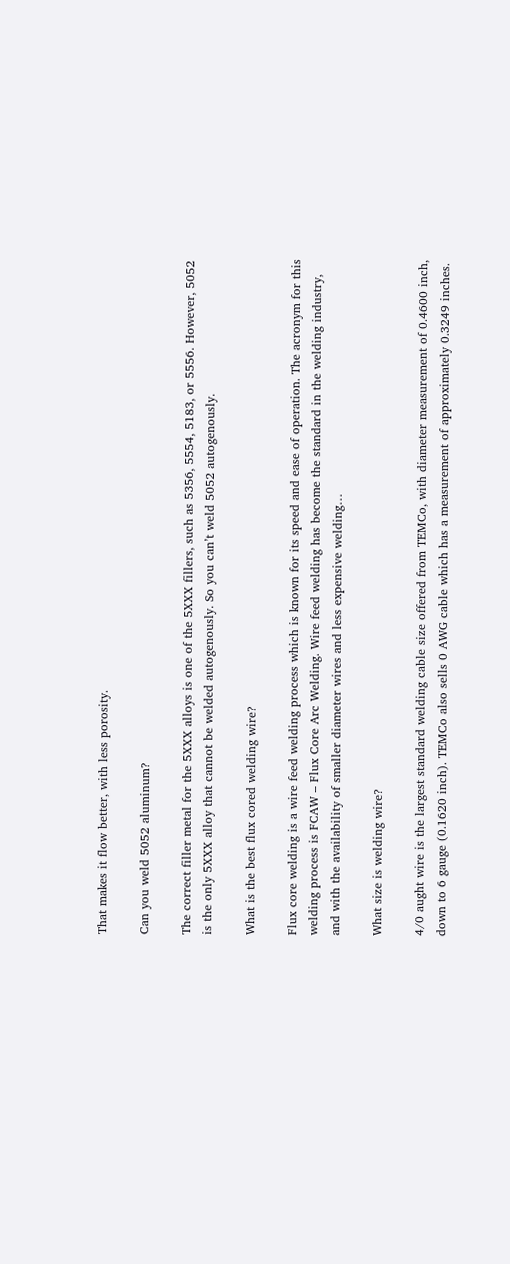That makes it flow better, with less porosity.

Can you weld 5052 aluminum?

The correct filler metal for the 5XXX alloys is one of the 5XXX fillers, such as 5356, 5554, 5183, or 5556. However, 5052 is the only 5XXX alloy that cannot be welded autogenously. So you can’t weld 5052 autogenously.

What is the best flux cored welding wire?

Flux core welding is a wire feed welding process which is known for its speed and ease of operation. The acronym for this welding process is FCAW – Flux Core Arc Welding. Wire feed welding has become the standard in the welding industry, and with the availability of smaller diameter wires and less expensive welding…

What size is welding wire?

4/0 aught wire is the largest standard welding cable size offered from TEMCo, with diameter measurement of 0.4600 inch, down to 6 gauge (0.1620 inch). TEMCo also sells 0 AWG cable which has a measurement of approximately 0.3249 inches.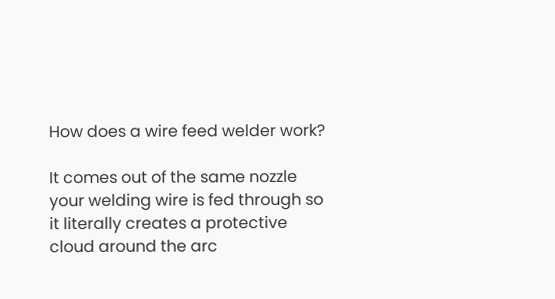How does a wire feed welder work?

It comes out of the same nozzle your welding wire is fed through so it literally creates a protective cloud around the arc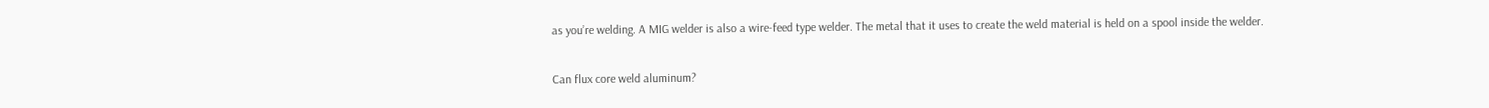as you’re welding. A MIG welder is also a wire-feed type welder. The metal that it uses to create the weld material is held on a spool inside the welder.

Can flux core weld aluminum?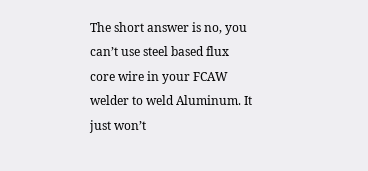The short answer is no, you can’t use steel based flux core wire in your FCAW welder to weld Aluminum. It just won’t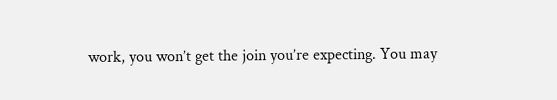work, you won’t get the join you’re expecting. You may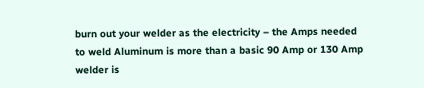burn out your welder as the electricity – the Amps needed to weld Aluminum is more than a basic 90 Amp or 130 Amp welder is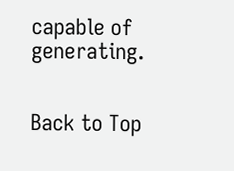capable of generating.


Back to Top